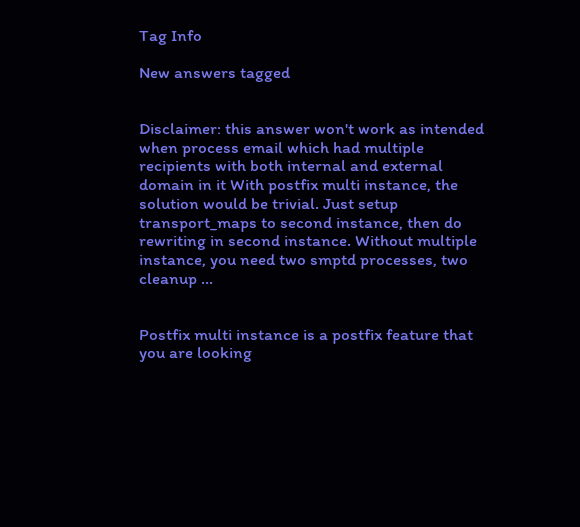Tag Info

New answers tagged


Disclaimer: this answer won't work as intended when process email which had multiple recipients with both internal and external domain in it With postfix multi instance, the solution would be trivial. Just setup transport_maps to second instance, then do rewriting in second instance. Without multiple instance, you need two smptd processes, two cleanup ...


Postfix multi instance is a postfix feature that you are looking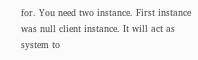for. You need two instance. First instance was null client instance. It will act as system to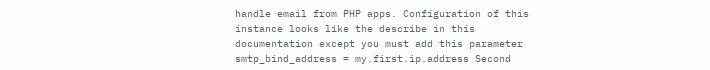handle email from PHP apps. Configuration of this instance looks like the describe in this documentation except you must add this parameter smtp_bind_address = my.first.ip.address Second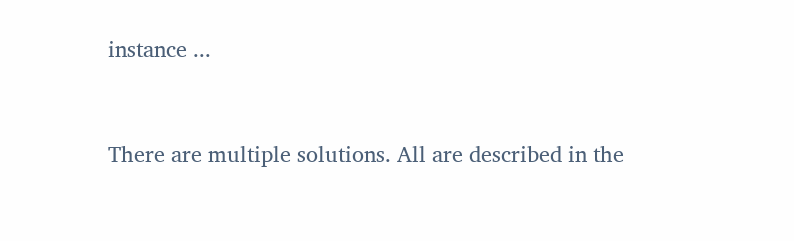instance ...


There are multiple solutions. All are described in the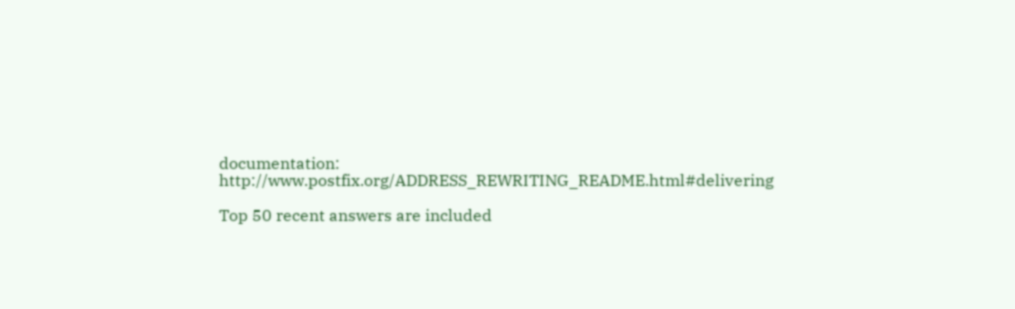documentation: http://www.postfix.org/ADDRESS_REWRITING_README.html#delivering

Top 50 recent answers are included